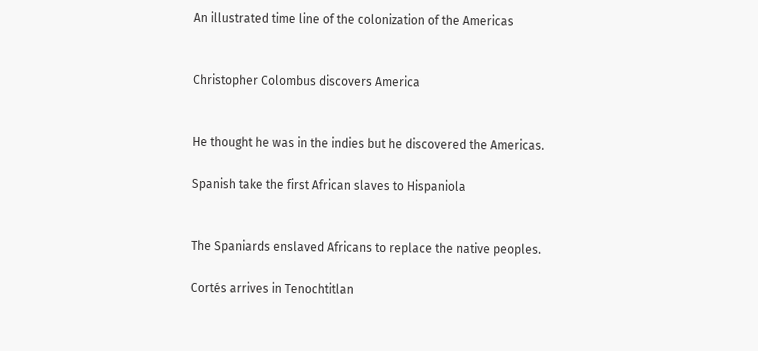An illustrated time line of the colonization of the Americas


Christopher Colombus discovers America


He thought he was in the indies but he discovered the Americas.

Spanish take the first African slaves to Hispaniola


The Spaniards enslaved Africans to replace the native peoples.

Cortés arrives in Tenochtitlan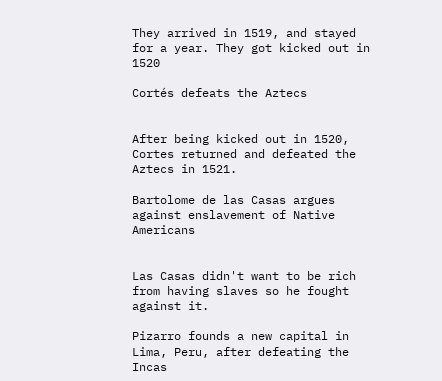They arrived in 1519, and stayed for a year. They got kicked out in 1520

Cortés defeats the Aztecs


After being kicked out in 1520, Cortes returned and defeated the Aztecs in 1521.

Bartolome de las Casas argues against enslavement of Native Americans


Las Casas didn't want to be rich from having slaves so he fought against it.

Pizarro founds a new capital in Lima, Peru, after defeating the Incas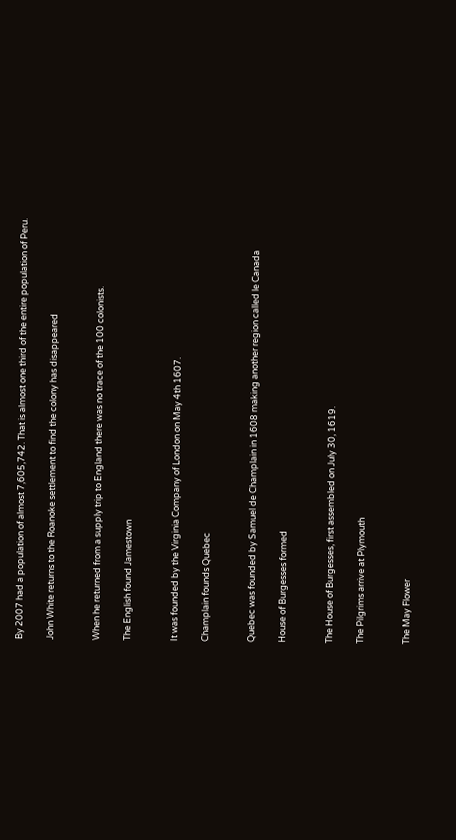By 2007 had a population of almost 7,605,742. That is almost one third of the entire population of Peru.

John White returns to the Roanoke settlement to find the colony has disappeared


When he returned from a supply trip to England there was no trace of the 100 colonists.

The English found Jamestown


It was founded by the Virginia Company of London on May 4th 1607.

Champlain founds Quebec


Quebec was founded by Samuel de Champlain in 1608 making another region called le Canada

House of Burgesses formed


The House of Burgesses, first assembled on July 30, 1619.

The Pilgrims arrive at Plymouth


The May Flower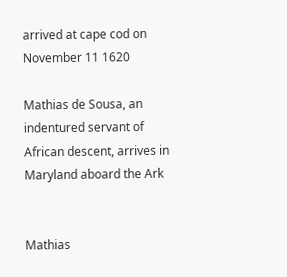arrived at cape cod on November 11 1620

Mathias de Sousa, an indentured servant of African descent, arrives in Maryland aboard the Ark


Mathias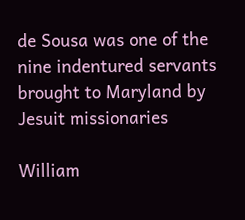de Sousa was one of the nine indentured servants brought to Maryland by Jesuit missionaries

William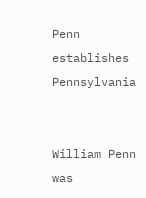Penn establishes Pennsylvania


William Penn was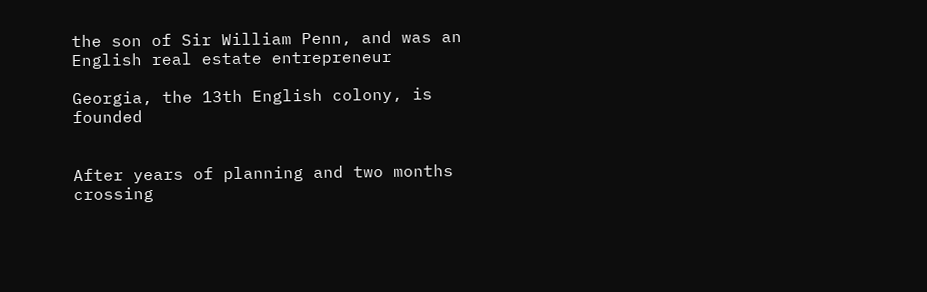the son of Sir William Penn, and was an English real estate entrepreneur

Georgia, the 13th English colony, is founded


After years of planning and two months crossing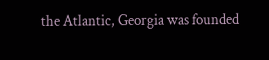the Atlantic, Georgia was founded